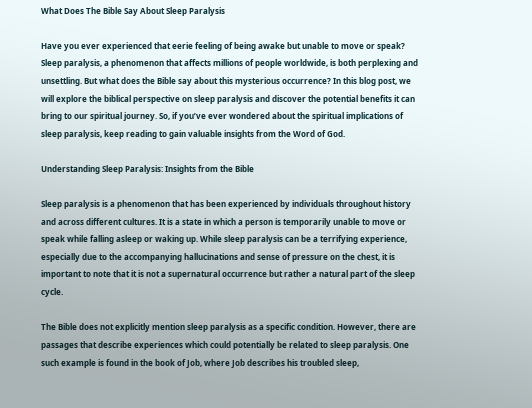What Does The Bible Say About Sleep Paralysis

Have you ever experienced that eerie feeling of being awake but unable to move or speak? Sleep paralysis, a phenomenon that affects millions of people worldwide, is both perplexing and unsettling. But what does the Bible say about this mysterious occurrence? In this blog post, we will explore the biblical perspective on sleep paralysis and discover the potential benefits it can bring to our spiritual journey. So, if you’ve ever wondered about the spiritual implications of sleep paralysis, keep reading to gain valuable insights from the Word of God.

Understanding Sleep Paralysis: Insights from the Bible

Sleep paralysis is a phenomenon that has been experienced by individuals throughout history and across different cultures. It is a state in which a person is temporarily unable to move or speak while falling asleep or waking up. While sleep paralysis can be a terrifying experience, especially due to the accompanying hallucinations and sense of pressure on the chest, it is important to note that it is not a supernatural occurrence but rather a natural part of the sleep cycle.

The Bible does not explicitly mention sleep paralysis as a specific condition. However, there are passages that describe experiences which could potentially be related to sleep paralysis. One such example is found in the book of Job, where Job describes his troubled sleep,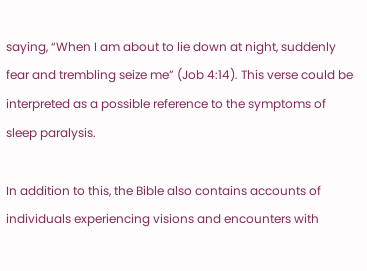saying, “When I am about to lie down at night, suddenly fear and trembling seize me” (Job 4:14). This verse could be interpreted as a possible reference to the symptoms of sleep paralysis.

In addition to this, the Bible also contains accounts of individuals experiencing visions and encounters with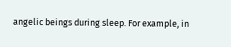angelic beings during sleep. For example, in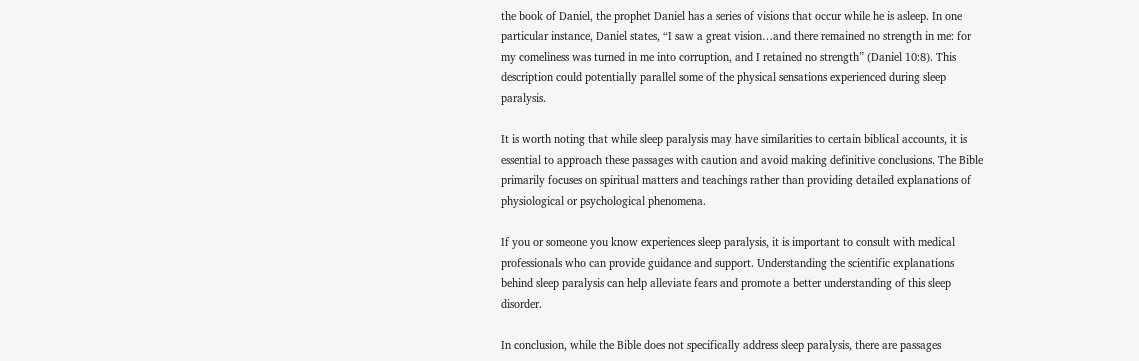the book of Daniel, the prophet Daniel has a series of visions that occur while he is asleep. In one particular instance, Daniel states, “I saw a great vision…and there remained no strength in me: for my comeliness was turned in me into corruption, and I retained no strength” (Daniel 10:8). This description could potentially parallel some of the physical sensations experienced during sleep paralysis.

It is worth noting that while sleep paralysis may have similarities to certain biblical accounts, it is essential to approach these passages with caution and avoid making definitive conclusions. The Bible primarily focuses on spiritual matters and teachings rather than providing detailed explanations of physiological or psychological phenomena.

If you or someone you know experiences sleep paralysis, it is important to consult with medical professionals who can provide guidance and support. Understanding the scientific explanations behind sleep paralysis can help alleviate fears and promote a better understanding of this sleep disorder.

In conclusion, while the Bible does not specifically address sleep paralysis, there are passages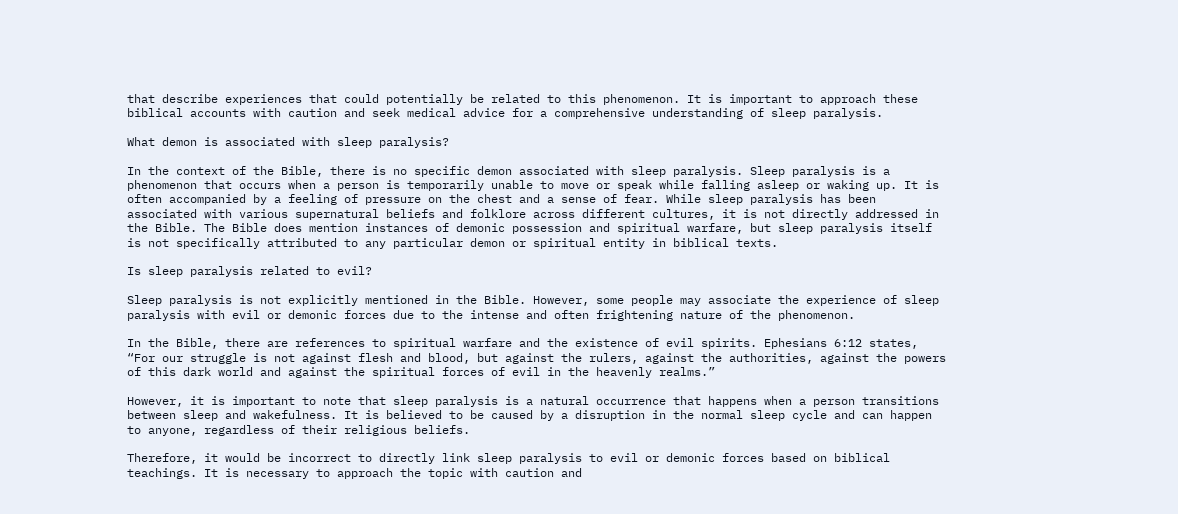that describe experiences that could potentially be related to this phenomenon. It is important to approach these biblical accounts with caution and seek medical advice for a comprehensive understanding of sleep paralysis.

What demon is associated with sleep paralysis?

In the context of the Bible, there is no specific demon associated with sleep paralysis. Sleep paralysis is a phenomenon that occurs when a person is temporarily unable to move or speak while falling asleep or waking up. It is often accompanied by a feeling of pressure on the chest and a sense of fear. While sleep paralysis has been associated with various supernatural beliefs and folklore across different cultures, it is not directly addressed in the Bible. The Bible does mention instances of demonic possession and spiritual warfare, but sleep paralysis itself is not specifically attributed to any particular demon or spiritual entity in biblical texts.

Is sleep paralysis related to evil?

Sleep paralysis is not explicitly mentioned in the Bible. However, some people may associate the experience of sleep paralysis with evil or demonic forces due to the intense and often frightening nature of the phenomenon.

In the Bible, there are references to spiritual warfare and the existence of evil spirits. Ephesians 6:12 states, “For our struggle is not against flesh and blood, but against the rulers, against the authorities, against the powers of this dark world and against the spiritual forces of evil in the heavenly realms.”

However, it is important to note that sleep paralysis is a natural occurrence that happens when a person transitions between sleep and wakefulness. It is believed to be caused by a disruption in the normal sleep cycle and can happen to anyone, regardless of their religious beliefs.

Therefore, it would be incorrect to directly link sleep paralysis to evil or demonic forces based on biblical teachings. It is necessary to approach the topic with caution and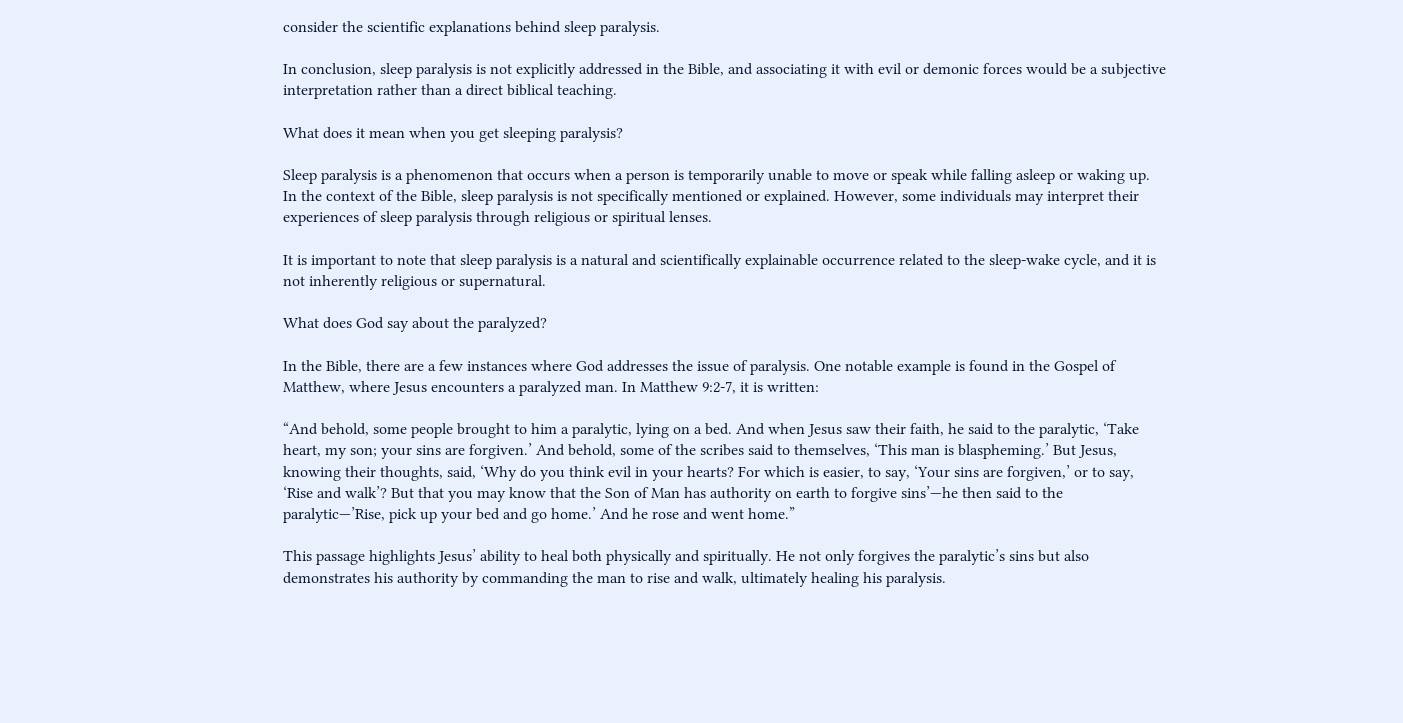consider the scientific explanations behind sleep paralysis.

In conclusion, sleep paralysis is not explicitly addressed in the Bible, and associating it with evil or demonic forces would be a subjective interpretation rather than a direct biblical teaching.

What does it mean when you get sleeping paralysis?

Sleep paralysis is a phenomenon that occurs when a person is temporarily unable to move or speak while falling asleep or waking up. In the context of the Bible, sleep paralysis is not specifically mentioned or explained. However, some individuals may interpret their experiences of sleep paralysis through religious or spiritual lenses.

It is important to note that sleep paralysis is a natural and scientifically explainable occurrence related to the sleep-wake cycle, and it is not inherently religious or supernatural.

What does God say about the paralyzed?

In the Bible, there are a few instances where God addresses the issue of paralysis. One notable example is found in the Gospel of Matthew, where Jesus encounters a paralyzed man. In Matthew 9:2-7, it is written:

“And behold, some people brought to him a paralytic, lying on a bed. And when Jesus saw their faith, he said to the paralytic, ‘Take heart, my son; your sins are forgiven.’ And behold, some of the scribes said to themselves, ‘This man is blaspheming.’ But Jesus, knowing their thoughts, said, ‘Why do you think evil in your hearts? For which is easier, to say, ‘Your sins are forgiven,’ or to say, ‘Rise and walk’? But that you may know that the Son of Man has authority on earth to forgive sins’—he then said to the paralytic—’Rise, pick up your bed and go home.’ And he rose and went home.”

This passage highlights Jesus’ ability to heal both physically and spiritually. He not only forgives the paralytic’s sins but also demonstrates his authority by commanding the man to rise and walk, ultimately healing his paralysis.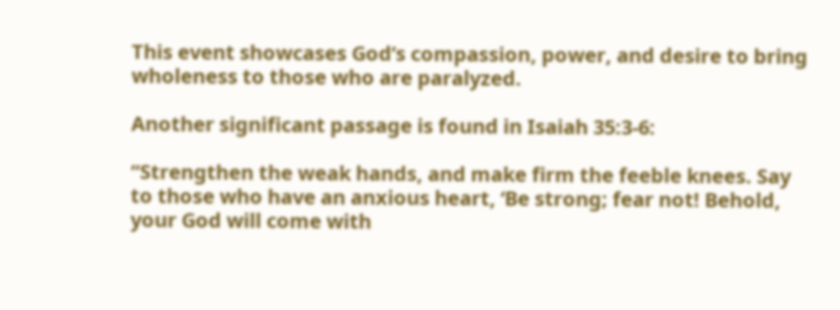This event showcases God’s compassion, power, and desire to bring wholeness to those who are paralyzed.

Another significant passage is found in Isaiah 35:3-6:

“Strengthen the weak hands, and make firm the feeble knees. Say to those who have an anxious heart, ‘Be strong; fear not! Behold, your God will come with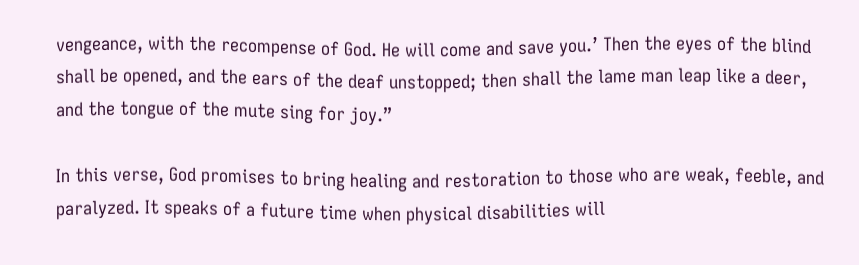vengeance, with the recompense of God. He will come and save you.’ Then the eyes of the blind shall be opened, and the ears of the deaf unstopped; then shall the lame man leap like a deer, and the tongue of the mute sing for joy.”

In this verse, God promises to bring healing and restoration to those who are weak, feeble, and paralyzed. It speaks of a future time when physical disabilities will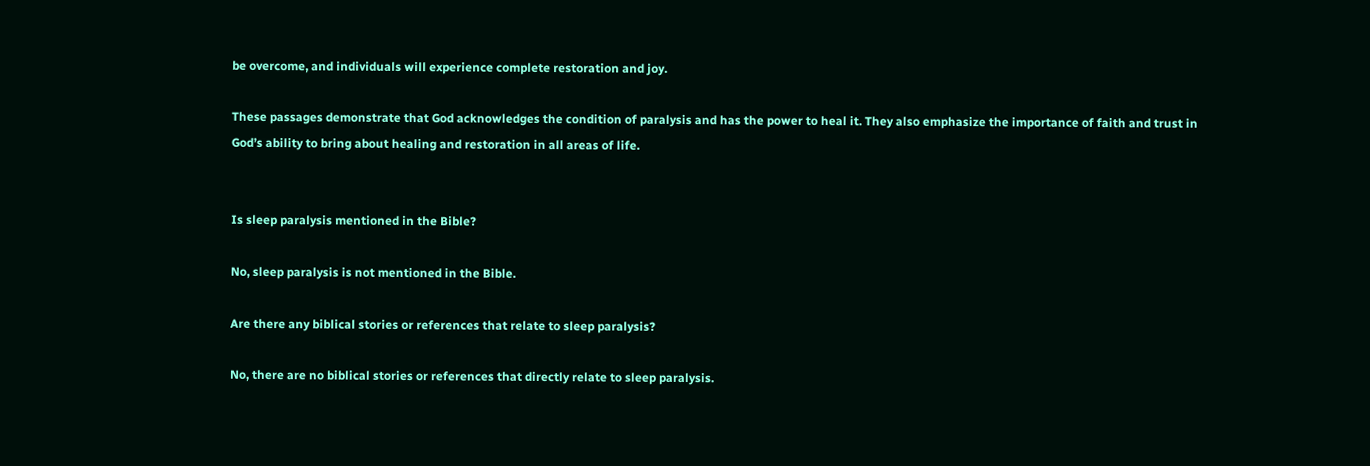be overcome, and individuals will experience complete restoration and joy.

These passages demonstrate that God acknowledges the condition of paralysis and has the power to heal it. They also emphasize the importance of faith and trust in God’s ability to bring about healing and restoration in all areas of life.


Is sleep paralysis mentioned in the Bible?

No, sleep paralysis is not mentioned in the Bible.

Are there any biblical stories or references that relate to sleep paralysis?

No, there are no biblical stories or references that directly relate to sleep paralysis.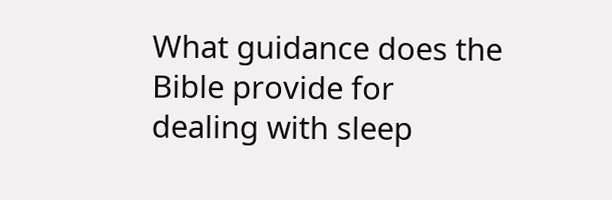What guidance does the Bible provide for dealing with sleep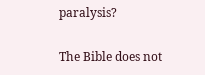paralysis?

The Bible does not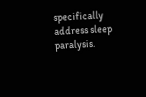specifically address sleep paralysis.